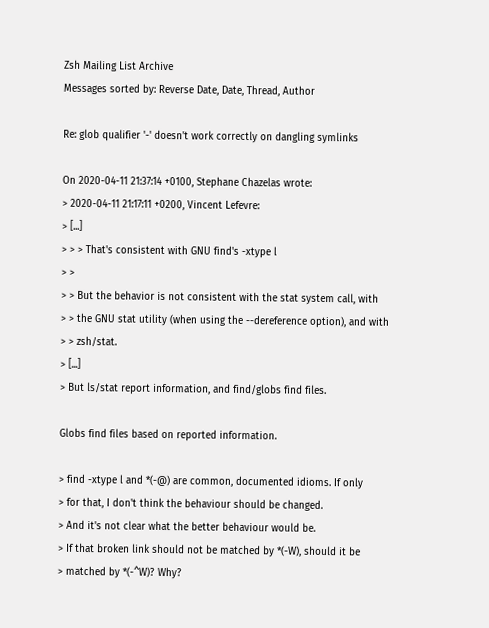Zsh Mailing List Archive
Messages sorted by: Reverse Date, Date, Thread, Author

Re: glob qualifier '-' doesn't work correctly on dangling symlinks

On 2020-04-11 21:37:14 +0100, Stephane Chazelas wrote:
> 2020-04-11 21:17:11 +0200, Vincent Lefevre:
> [...]
> > > That's consistent with GNU find's -xtype l
> >
> > But the behavior is not consistent with the stat system call, with
> > the GNU stat utility (when using the --dereference option), and with
> > zsh/stat.
> [...]
> But ls/stat report information, and find/globs find files.

Globs find files based on reported information.

> find -xtype l and *(-@) are common, documented idioms. If only
> for that, I don't think the behaviour should be changed.
> And it's not clear what the better behaviour would be.
> If that broken link should not be matched by *(-W), should it be
> matched by *(-^W)? Why?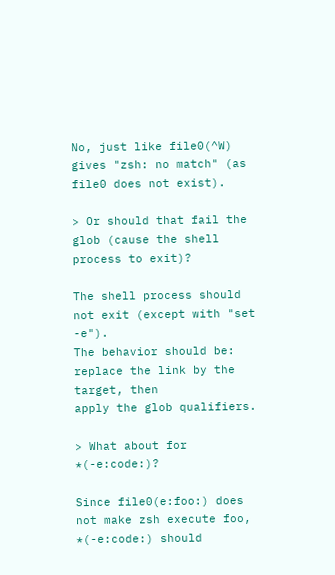No, just like file0(^W) gives "zsh: no match" (as file0 does not exist).

> Or should that fail the glob (cause the shell process to exit)?

The shell process should not exit (except with "set -e").
The behavior should be: replace the link by the target, then
apply the glob qualifiers.

> What about for *(-e:code:)?

Since file0(e:foo:) does not make zsh execute foo, *(-e:code:) should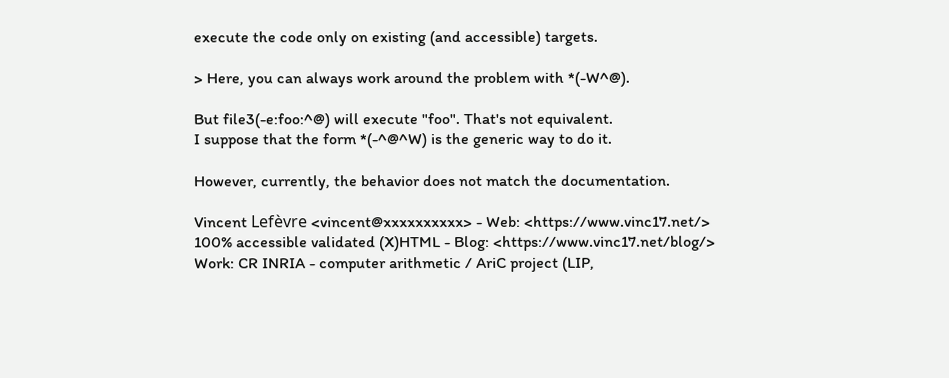execute the code only on existing (and accessible) targets.

> Here, you can always work around the problem with *(-W^@).

But file3(-e:foo:^@) will execute "foo". That's not equivalent.
I suppose that the form *(-^@^W) is the generic way to do it.

However, currently, the behavior does not match the documentation.

Vincent Lefèvre <vincent@xxxxxxxxxx> - Web: <https://www.vinc17.net/>
100% accessible validated (X)HTML - Blog: <https://www.vinc17.net/blog/>
Work: CR INRIA - computer arithmetic / AriC project (LIP,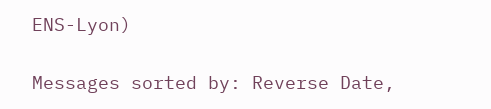ENS-Lyon)

Messages sorted by: Reverse Date,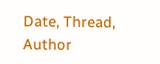Date, Thread, Author